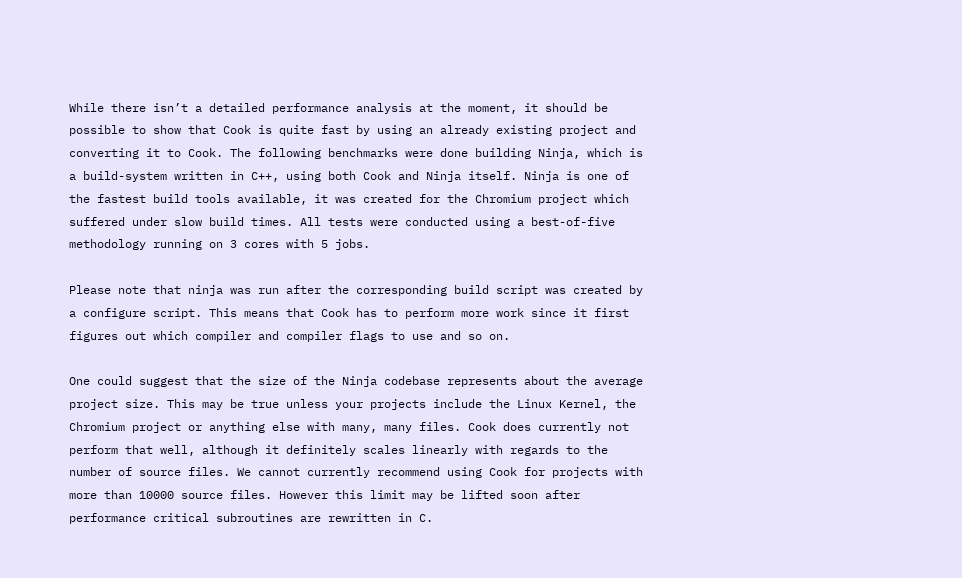While there isn’t a detailed performance analysis at the moment, it should be possible to show that Cook is quite fast by using an already existing project and converting it to Cook. The following benchmarks were done building Ninja, which is a build-system written in C++, using both Cook and Ninja itself. Ninja is one of the fastest build tools available, it was created for the Chromium project which suffered under slow build times. All tests were conducted using a best-of-five methodology running on 3 cores with 5 jobs.

Please note that ninja was run after the corresponding build script was created by a configure script. This means that Cook has to perform more work since it first figures out which compiler and compiler flags to use and so on.

One could suggest that the size of the Ninja codebase represents about the average project size. This may be true unless your projects include the Linux Kernel, the Chromium project or anything else with many, many files. Cook does currently not perform that well, although it definitely scales linearly with regards to the number of source files. We cannot currently recommend using Cook for projects with more than 10000 source files. However this limit may be lifted soon after performance critical subroutines are rewritten in C.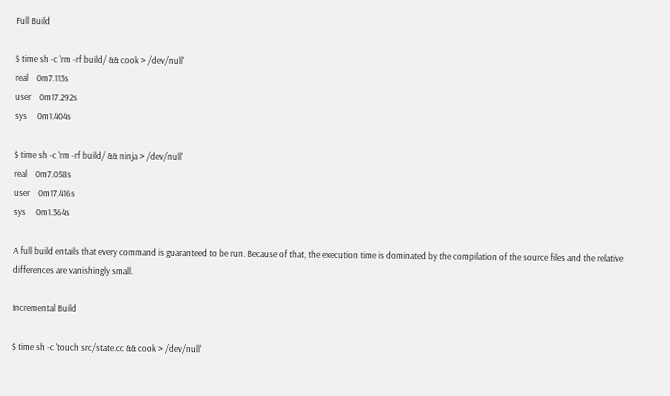Full Build

$ time sh -c 'rm -rf build/ && cook > /dev/null'
real    0m7.113s
user    0m17.292s
sys     0m1.404s

$ time sh -c 'rm -rf build/ && ninja > /dev/null'
real    0m7.058s
user    0m17.416s
sys     0m1.364s

A full build entails that every command is guaranteed to be run. Because of that, the execution time is dominated by the compilation of the source files and the relative differences are vanishingly small.

Incremental Build

$ time sh -c 'touch src/state.cc && cook > /dev/null'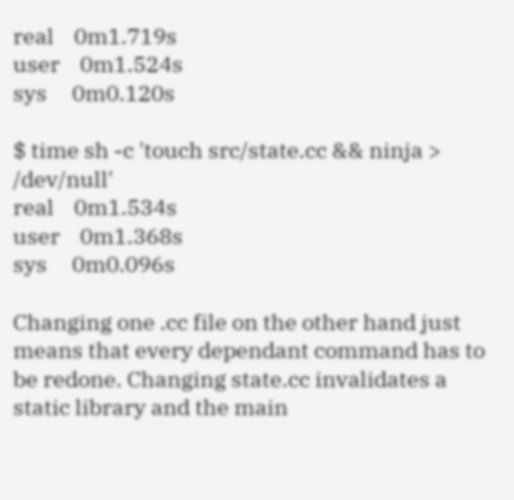real    0m1.719s
user    0m1.524s
sys     0m0.120s

$ time sh -c 'touch src/state.cc && ninja > /dev/null'
real    0m1.534s
user    0m1.368s
sys     0m0.096s

Changing one .cc file on the other hand just means that every dependant command has to be redone. Changing state.cc invalidates a static library and the main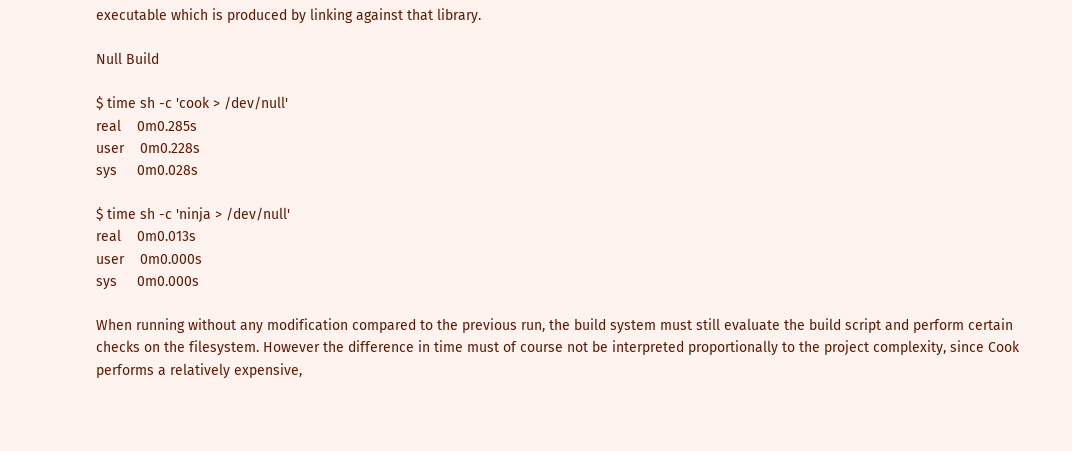executable which is produced by linking against that library.

Null Build

$ time sh -c 'cook > /dev/null'
real    0m0.285s
user    0m0.228s
sys     0m0.028s

$ time sh -c 'ninja > /dev/null'
real    0m0.013s
user    0m0.000s
sys     0m0.000s

When running without any modification compared to the previous run, the build system must still evaluate the build script and perform certain checks on the filesystem. However the difference in time must of course not be interpreted proportionally to the project complexity, since Cook performs a relatively expensive,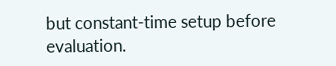but constant-time setup before evaluation.